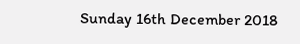Sunday 16th December 2018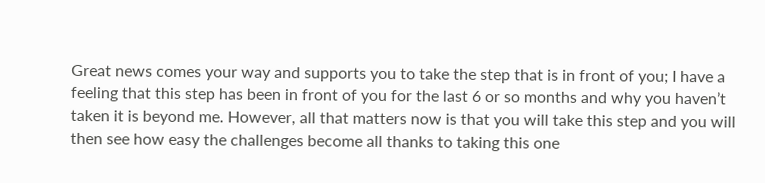Great news comes your way and supports you to take the step that is in front of you; I have a feeling that this step has been in front of you for the last 6 or so months and why you haven’t taken it is beyond me. However, all that matters now is that you will take this step and you will then see how easy the challenges become all thanks to taking this one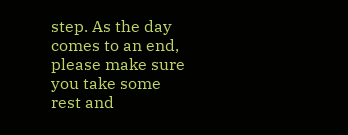step. As the day comes to an end, please make sure you take some rest and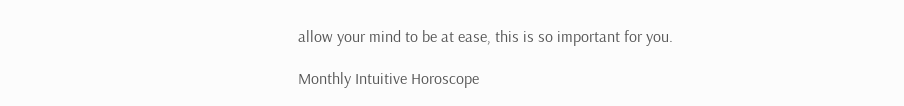allow your mind to be at ease, this is so important for you.

Monthly Intuitive Horoscope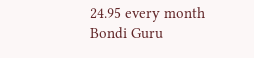24.95 every month
Bondi Guru